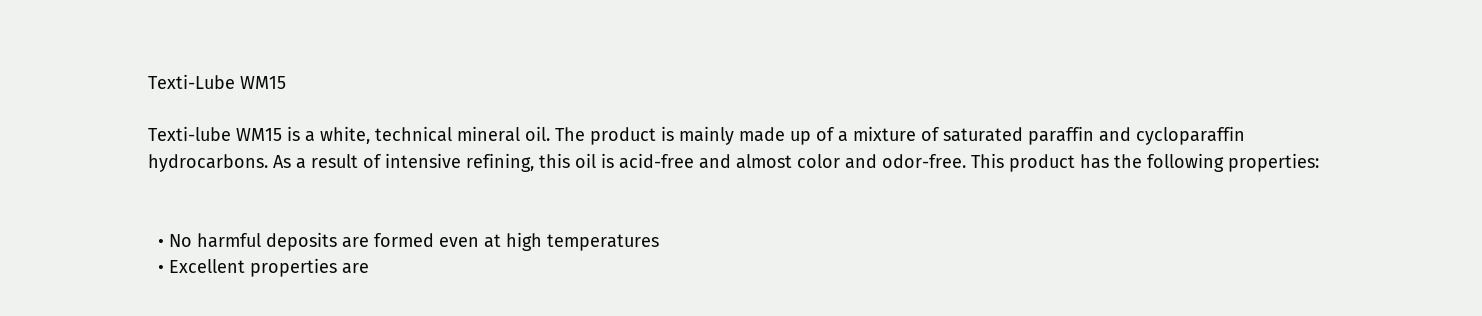Texti-Lube WM15

Texti-lube WM15 is a white, technical mineral oil. The product is mainly made up of a mixture of saturated paraffin and cycloparaffin hydrocarbons. As a result of intensive refining, this oil is acid-free and almost color and odor-free. This product has the following properties:


  • No harmful deposits are formed even at high temperatures
  • Excellent properties are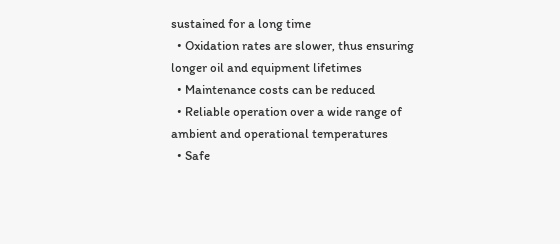sustained for a long time
  • Oxidation rates are slower, thus ensuring longer oil and equipment lifetimes
  • Maintenance costs can be reduced
  • Reliable operation over a wide range of ambient and operational temperatures
  • Safe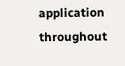application throughout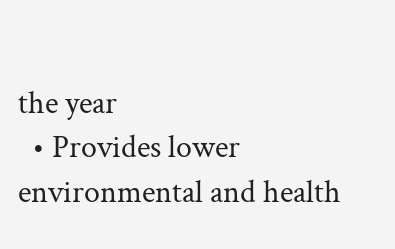the year
  • Provides lower environmental and health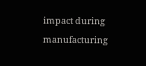impact during manufacturing